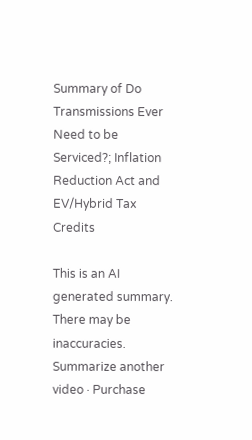Summary of Do Transmissions Ever Need to be Serviced?; Inflation Reduction Act and EV/Hybrid Tax Credits

This is an AI generated summary. There may be inaccuracies.
Summarize another video · Purchase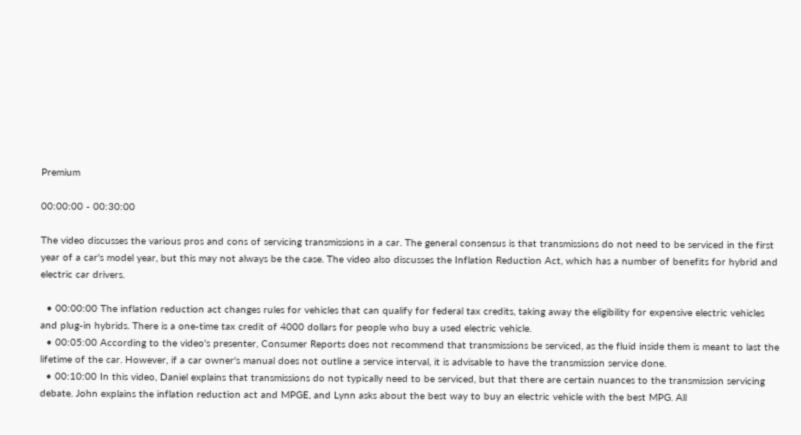Premium

00:00:00 - 00:30:00

The video discusses the various pros and cons of servicing transmissions in a car. The general consensus is that transmissions do not need to be serviced in the first year of a car's model year, but this may not always be the case. The video also discusses the Inflation Reduction Act, which has a number of benefits for hybrid and electric car drivers.

  • 00:00:00 The inflation reduction act changes rules for vehicles that can qualify for federal tax credits, taking away the eligibility for expensive electric vehicles and plug-in hybrids. There is a one-time tax credit of 4000 dollars for people who buy a used electric vehicle.
  • 00:05:00 According to the video's presenter, Consumer Reports does not recommend that transmissions be serviced, as the fluid inside them is meant to last the lifetime of the car. However, if a car owner's manual does not outline a service interval, it is advisable to have the transmission service done.
  • 00:10:00 In this video, Daniel explains that transmissions do not typically need to be serviced, but that there are certain nuances to the transmission servicing debate. John explains the inflation reduction act and MPGE, and Lynn asks about the best way to buy an electric vehicle with the best MPG. All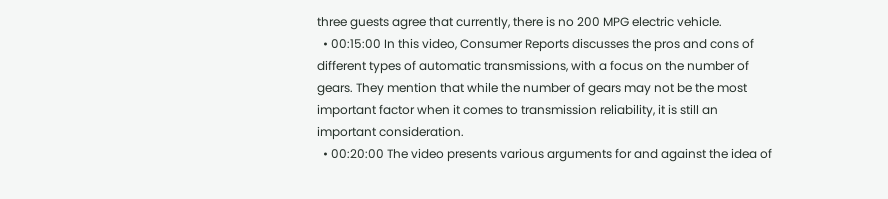three guests agree that currently, there is no 200 MPG electric vehicle.
  • 00:15:00 In this video, Consumer Reports discusses the pros and cons of different types of automatic transmissions, with a focus on the number of gears. They mention that while the number of gears may not be the most important factor when it comes to transmission reliability, it is still an important consideration.
  • 00:20:00 The video presents various arguments for and against the idea of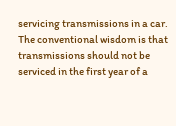servicing transmissions in a car. The conventional wisdom is that transmissions should not be serviced in the first year of a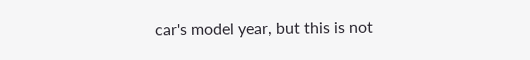car's model year, but this is not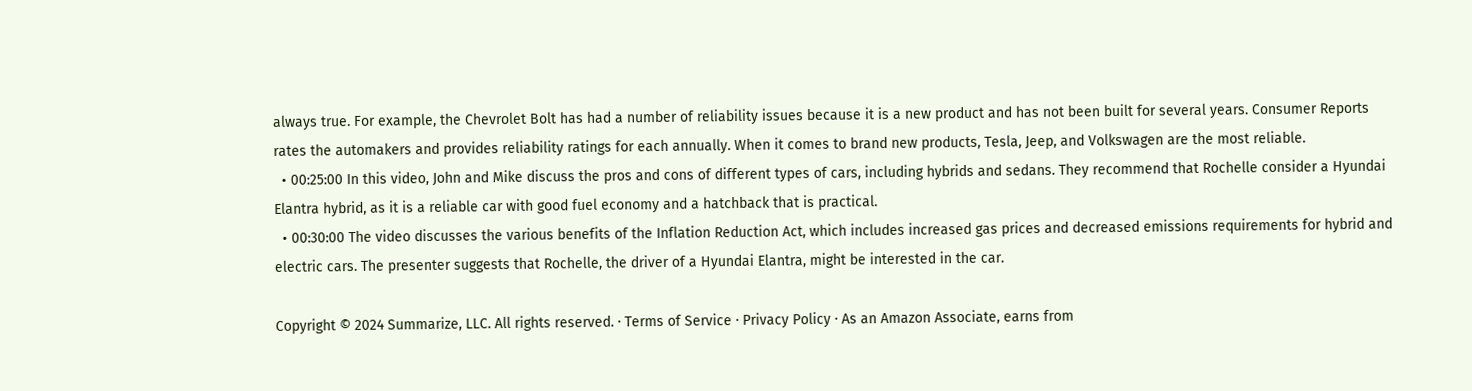always true. For example, the Chevrolet Bolt has had a number of reliability issues because it is a new product and has not been built for several years. Consumer Reports rates the automakers and provides reliability ratings for each annually. When it comes to brand new products, Tesla, Jeep, and Volkswagen are the most reliable.
  • 00:25:00 In this video, John and Mike discuss the pros and cons of different types of cars, including hybrids and sedans. They recommend that Rochelle consider a Hyundai Elantra hybrid, as it is a reliable car with good fuel economy and a hatchback that is practical.
  • 00:30:00 The video discusses the various benefits of the Inflation Reduction Act, which includes increased gas prices and decreased emissions requirements for hybrid and electric cars. The presenter suggests that Rochelle, the driver of a Hyundai Elantra, might be interested in the car.

Copyright © 2024 Summarize, LLC. All rights reserved. · Terms of Service · Privacy Policy · As an Amazon Associate, earns from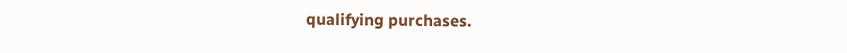qualifying purchases.